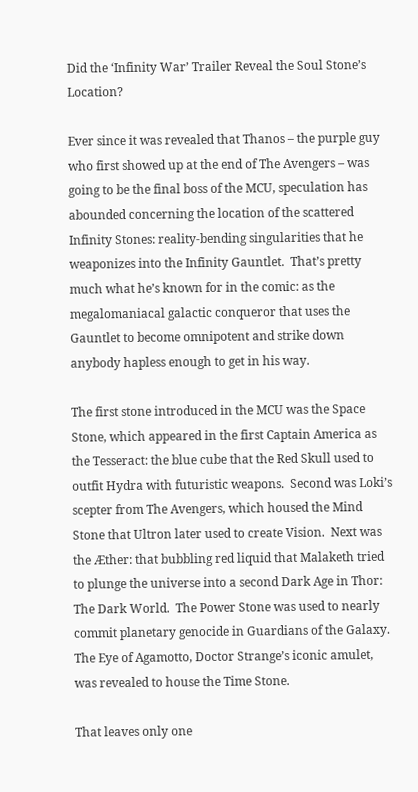Did the ‘Infinity War’ Trailer Reveal the Soul Stone’s Location?

Ever since it was revealed that Thanos – the purple guy who first showed up at the end of The Avengers – was going to be the final boss of the MCU, speculation has abounded concerning the location of the scattered Infinity Stones: reality-bending singularities that he weaponizes into the Infinity Gauntlet.  That’s pretty much what he’s known for in the comic: as the megalomaniacal galactic conqueror that uses the Gauntlet to become omnipotent and strike down anybody hapless enough to get in his way.

The first stone introduced in the MCU was the Space Stone, which appeared in the first Captain America as the Tesseract: the blue cube that the Red Skull used to outfit Hydra with futuristic weapons.  Second was Loki’s scepter from The Avengers, which housed the Mind Stone that Ultron later used to create Vision.  Next was the Æther: that bubbling red liquid that Malaketh tried to plunge the universe into a second Dark Age in Thor: The Dark World.  The Power Stone was used to nearly commit planetary genocide in Guardians of the Galaxy.  The Eye of Agamotto, Doctor Strange’s iconic amulet, was revealed to house the Time Stone.

That leaves only one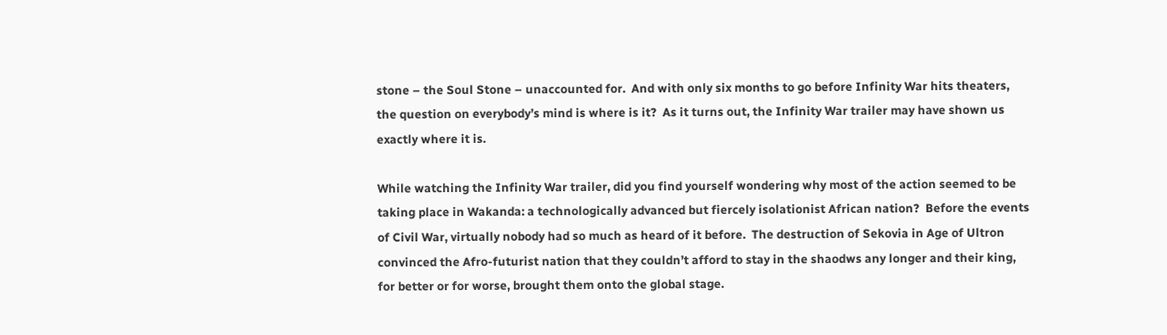stone – the Soul Stone – unaccounted for.  And with only six months to go before Infinity War hits theaters, the question on everybody’s mind is where is it?  As it turns out, the Infinity War trailer may have shown us exactly where it is.

While watching the Infinity War trailer, did you find yourself wondering why most of the action seemed to be taking place in Wakanda: a technologically advanced but fiercely isolationist African nation?  Before the events of Civil War, virtually nobody had so much as heard of it before.  The destruction of Sekovia in Age of Ultron convinced the Afro-futurist nation that they couldn’t afford to stay in the shaodws any longer and their king, for better or for worse, brought them onto the global stage.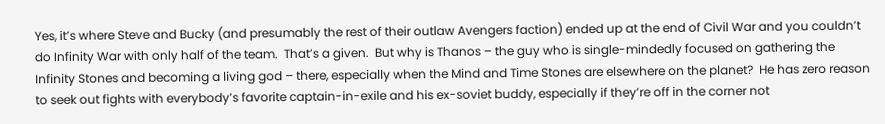Yes, it’s where Steve and Bucky (and presumably the rest of their outlaw Avengers faction) ended up at the end of Civil War and you couldn’t do Infinity War with only half of the team.  That’s a given.  But why is Thanos – the guy who is single-mindedly focused on gathering the Infinity Stones and becoming a living god – there, especially when the Mind and Time Stones are elsewhere on the planet?  He has zero reason to seek out fights with everybody’s favorite captain-in-exile and his ex-soviet buddy, especially if they’re off in the corner not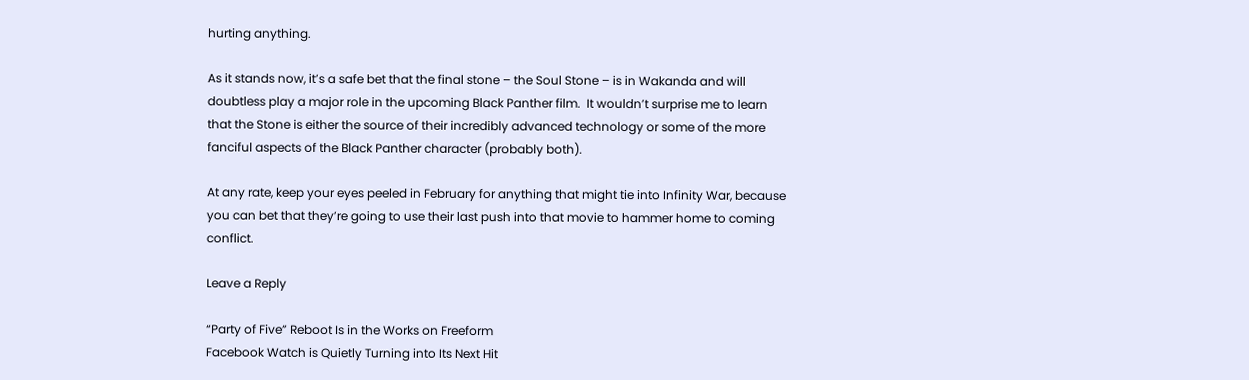hurting anything.

As it stands now, it’s a safe bet that the final stone – the Soul Stone – is in Wakanda and will doubtless play a major role in the upcoming Black Panther film.  It wouldn’t surprise me to learn that the Stone is either the source of their incredibly advanced technology or some of the more fanciful aspects of the Black Panther character (probably both).

At any rate, keep your eyes peeled in February for anything that might tie into Infinity War, because you can bet that they’re going to use their last push into that movie to hammer home to coming conflict.

Leave a Reply

“Party of Five” Reboot Is in the Works on Freeform
Facebook Watch is Quietly Turning into Its Next Hit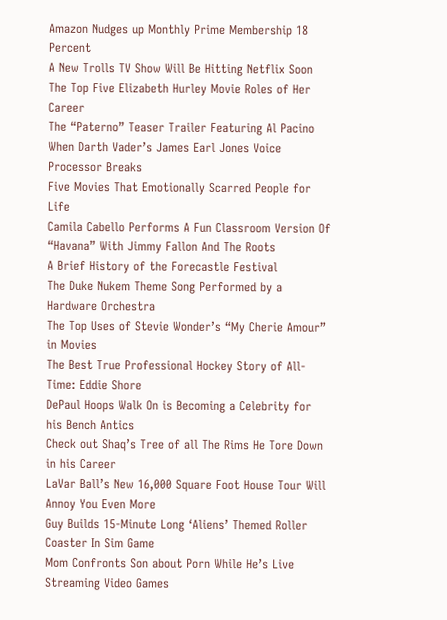Amazon Nudges up Monthly Prime Membership 18 Percent
A New Trolls TV Show Will Be Hitting Netflix Soon
The Top Five Elizabeth Hurley Movie Roles of Her Career
The “Paterno” Teaser Trailer Featuring Al Pacino
When Darth Vader’s James Earl Jones Voice Processor Breaks
Five Movies That Emotionally Scarred People for Life
Camila Cabello Performs A Fun Classroom Version Of “Havana” With Jimmy Fallon And The Roots
A Brief History of the Forecastle Festival
The Duke Nukem Theme Song Performed by a Hardware Orchestra
The Top Uses of Stevie Wonder’s “My Cherie Amour” in Movies
The Best True Professional Hockey Story of All-Time: Eddie Shore
DePaul Hoops Walk On is Becoming a Celebrity for his Bench Antics
Check out Shaq’s Tree of all The Rims He Tore Down in his Career
LaVar Ball’s New 16,000 Square Foot House Tour Will Annoy You Even More
Guy Builds 15-Minute Long ‘Aliens’ Themed Roller Coaster In Sim Game
Mom Confronts Son about Porn While He’s Live Streaming Video Games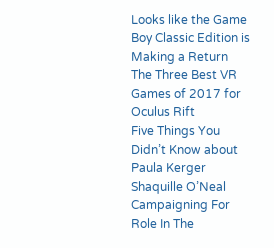Looks like the Game Boy Classic Edition is Making a Return
The Three Best VR Games of 2017 for Oculus Rift
Five Things You Didn’t Know about Paula Kerger
Shaquille O’Neal Campaigning For Role In The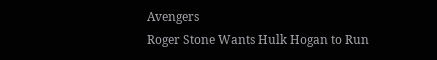Avengers
Roger Stone Wants Hulk Hogan to Run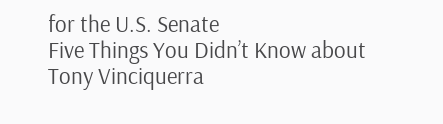for the U.S. Senate
Five Things You Didn’t Know about Tony Vinciquerra